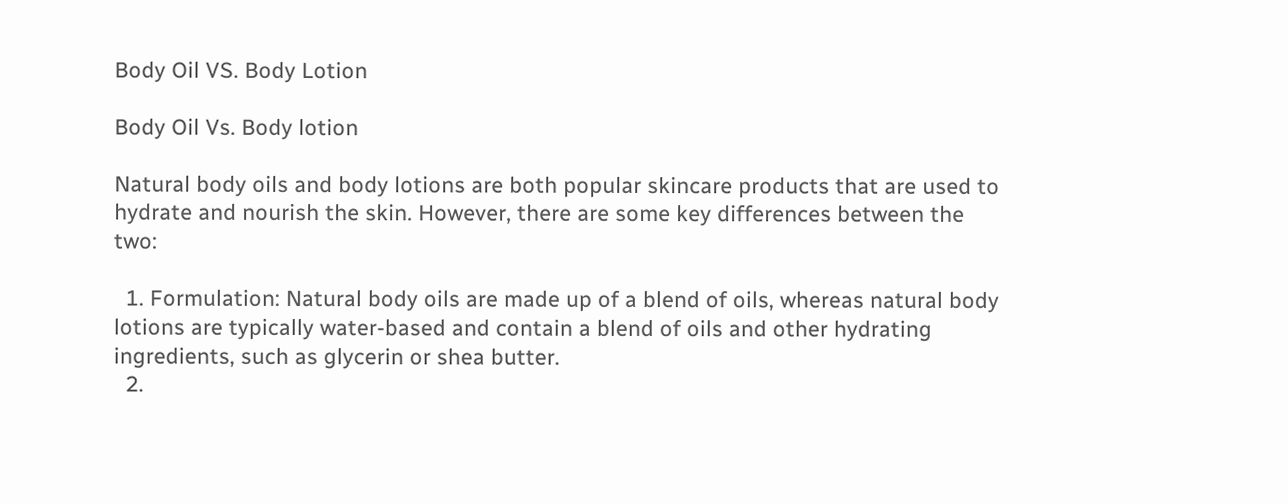Body Oil VS. Body Lotion

Body Oil Vs. Body lotion

Natural body oils and body lotions are both popular skincare products that are used to hydrate and nourish the skin. However, there are some key differences between the two:

  1. Formulation: Natural body oils are made up of a blend of oils, whereas natural body lotions are typically water-based and contain a blend of oils and other hydrating ingredients, such as glycerin or shea butter.
  2.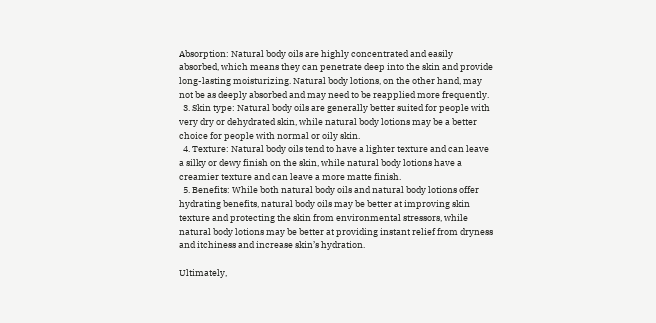Absorption: Natural body oils are highly concentrated and easily absorbed, which means they can penetrate deep into the skin and provide long-lasting moisturizing. Natural body lotions, on the other hand, may not be as deeply absorbed and may need to be reapplied more frequently.
  3. Skin type: Natural body oils are generally better suited for people with very dry or dehydrated skin, while natural body lotions may be a better choice for people with normal or oily skin.
  4. Texture: Natural body oils tend to have a lighter texture and can leave a silky or dewy finish on the skin, while natural body lotions have a creamier texture and can leave a more matte finish.
  5. Benefits: While both natural body oils and natural body lotions offer hydrating benefits, natural body oils may be better at improving skin texture and protecting the skin from environmental stressors, while natural body lotions may be better at providing instant relief from dryness and itchiness and increase skin’s hydration.

Ultimately,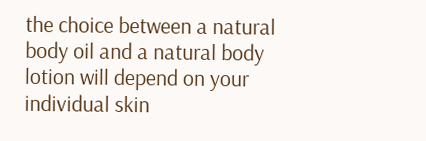the choice between a natural body oil and a natural body lotion will depend on your individual skin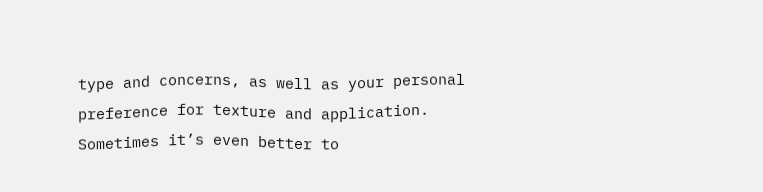type and concerns, as well as your personal preference for texture and application. Sometimes it’s even better to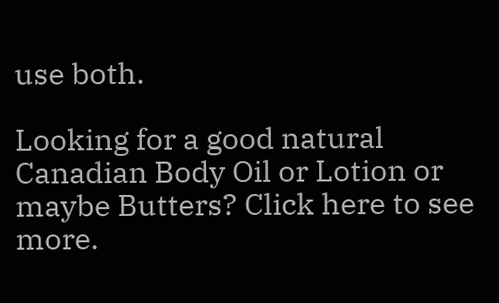use both.

Looking for a good natural Canadian Body Oil or Lotion or maybe Butters? Click here to see more.